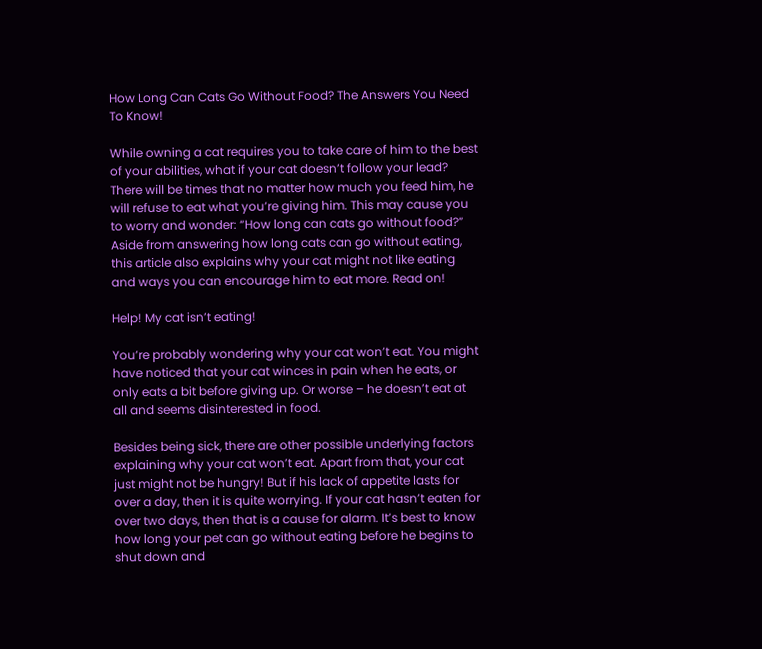How Long Can Cats Go Without Food? The Answers You Need To Know!

While owning a cat requires you to take care of him to the best of your abilities, what if your cat doesn’t follow your lead? There will be times that no matter how much you feed him, he will refuse to eat what you’re giving him. This may cause you to worry and wonder: “How long can cats go without food?” Aside from answering how long cats can go without eating, this article also explains why your cat might not like eating and ways you can encourage him to eat more. Read on!

Help! My cat isn’t eating!

You’re probably wondering why your cat won’t eat. You might have noticed that your cat winces in pain when he eats, or only eats a bit before giving up. Or worse – he doesn’t eat at all and seems disinterested in food.

Besides being sick, there are other possible underlying factors explaining why your cat won’t eat. Apart from that, your cat just might not be hungry! But if his lack of appetite lasts for over a day, then it is quite worrying. If your cat hasn’t eaten for over two days, then that is a cause for alarm. It’s best to know how long your pet can go without eating before he begins to shut down and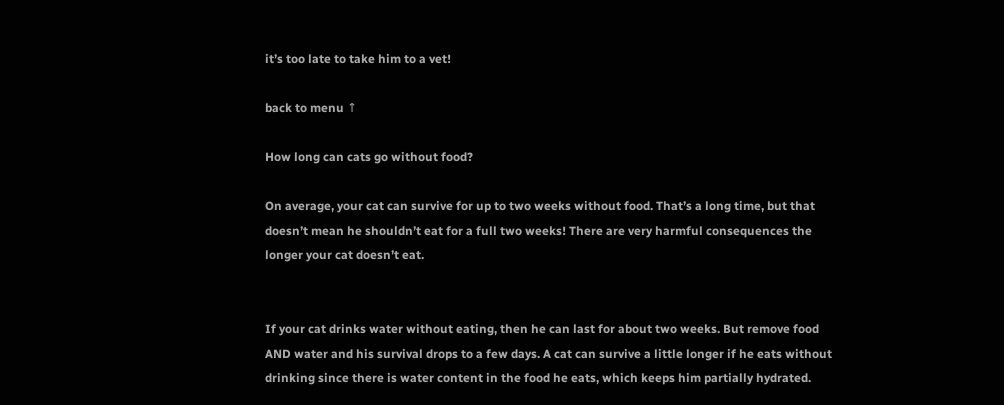it’s too late to take him to a vet!

back to menu ↑

How long can cats go without food?

On average, your cat can survive for up to two weeks without food. That’s a long time, but that doesn’t mean he shouldn’t eat for a full two weeks! There are very harmful consequences the longer your cat doesn’t eat.


If your cat drinks water without eating, then he can last for about two weeks. But remove food AND water and his survival drops to a few days. A cat can survive a little longer if he eats without drinking since there is water content in the food he eats, which keeps him partially hydrated.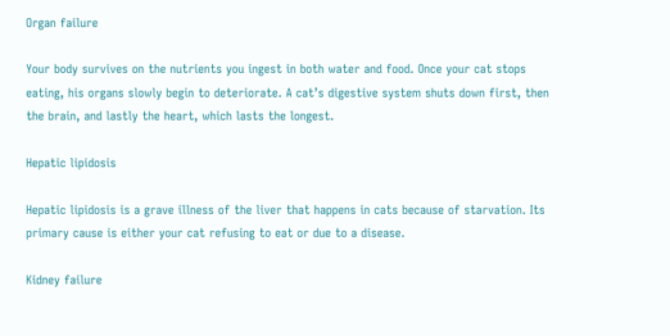Organ failure

Your body survives on the nutrients you ingest in both water and food. Once your cat stops eating, his organs slowly begin to deteriorate. A cat’s digestive system shuts down first, then the brain, and lastly the heart, which lasts the longest.

Hepatic lipidosis

Hepatic lipidosis is a grave illness of the liver that happens in cats because of starvation. Its primary cause is either your cat refusing to eat or due to a disease.

Kidney failure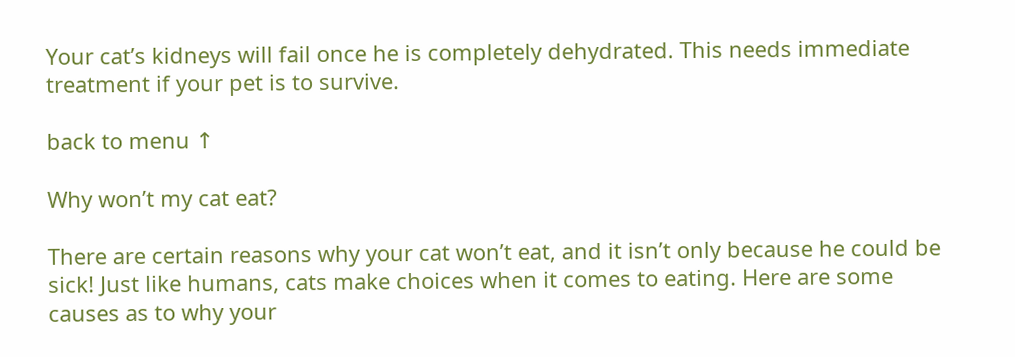Your cat’s kidneys will fail once he is completely dehydrated. This needs immediate treatment if your pet is to survive.

back to menu ↑

Why won’t my cat eat?

There are certain reasons why your cat won’t eat, and it isn’t only because he could be sick! Just like humans, cats make choices when it comes to eating. Here are some causes as to why your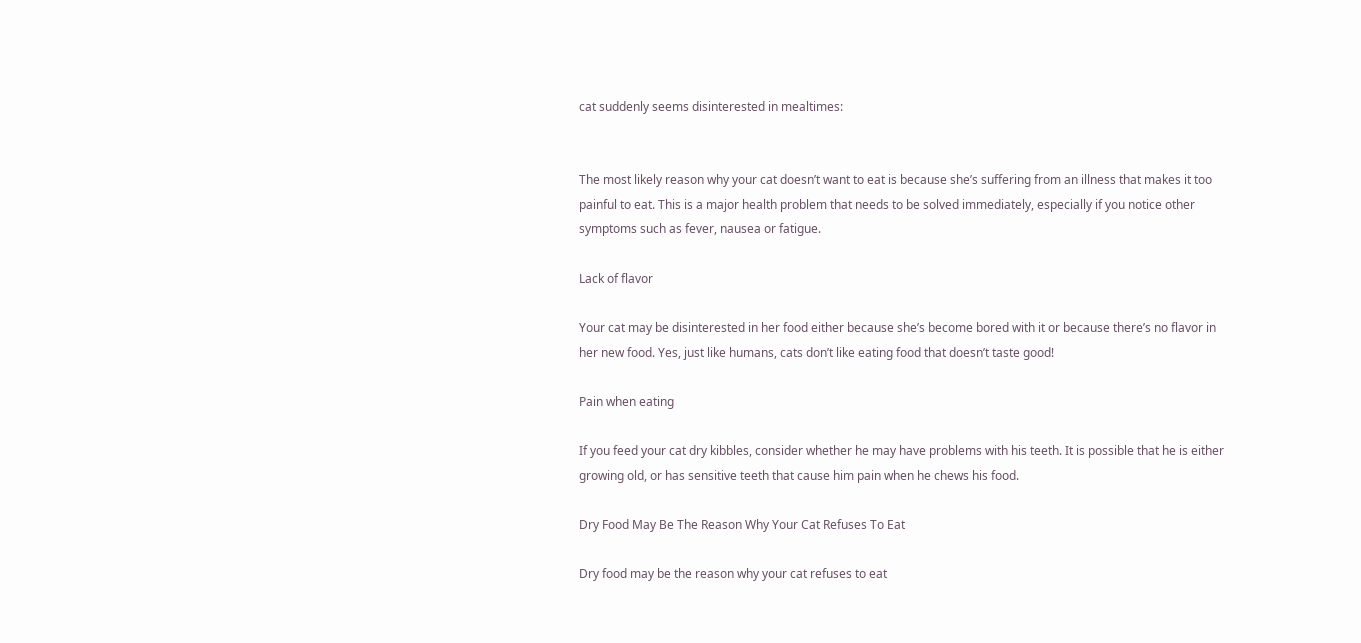cat suddenly seems disinterested in mealtimes:


The most likely reason why your cat doesn’t want to eat is because she’s suffering from an illness that makes it too painful to eat. This is a major health problem that needs to be solved immediately, especially if you notice other symptoms such as fever, nausea or fatigue.

Lack of flavor

Your cat may be disinterested in her food either because she’s become bored with it or because there’s no flavor in her new food. Yes, just like humans, cats don’t like eating food that doesn’t taste good!

Pain when eating

If you feed your cat dry kibbles, consider whether he may have problems with his teeth. It is possible that he is either growing old, or has sensitive teeth that cause him pain when he chews his food.

Dry Food May Be The Reason Why Your Cat Refuses To Eat

Dry food may be the reason why your cat refuses to eat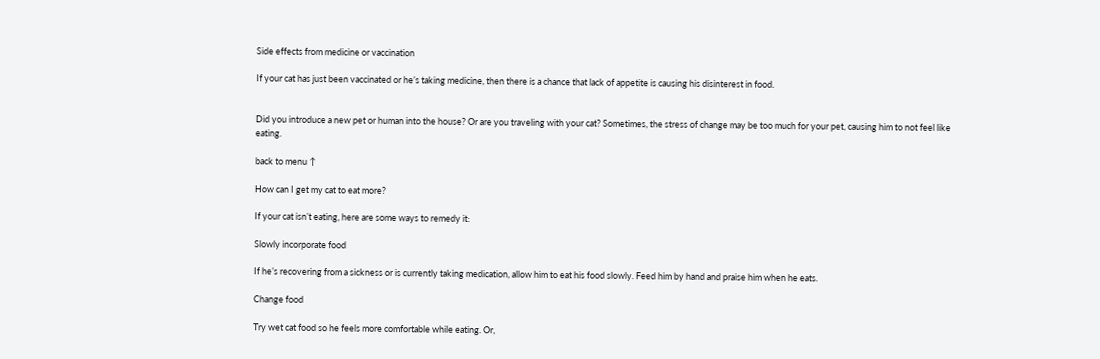Side effects from medicine or vaccination

If your cat has just been vaccinated or he’s taking medicine, then there is a chance that lack of appetite is causing his disinterest in food.


Did you introduce a new pet or human into the house? Or are you traveling with your cat? Sometimes, the stress of change may be too much for your pet, causing him to not feel like eating.

back to menu ↑

How can I get my cat to eat more?

If your cat isn’t eating, here are some ways to remedy it:

Slowly incorporate food

If he’s recovering from a sickness or is currently taking medication, allow him to eat his food slowly. Feed him by hand and praise him when he eats.

Change food

Try wet cat food so he feels more comfortable while eating. Or,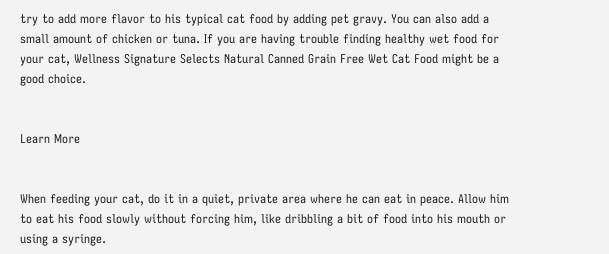try to add more flavor to his typical cat food by adding pet gravy. You can also add a small amount of chicken or tuna. If you are having trouble finding healthy wet food for your cat, Wellness Signature Selects Natural Canned Grain Free Wet Cat Food might be a good choice.


Learn More


When feeding your cat, do it in a quiet, private area where he can eat in peace. Allow him to eat his food slowly without forcing him, like dribbling a bit of food into his mouth or using a syringe.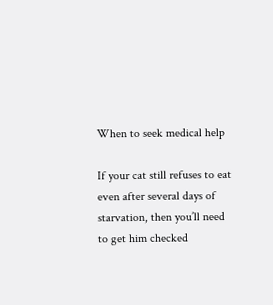When to seek medical help

If your cat still refuses to eat even after several days of starvation, then you’ll need to get him checked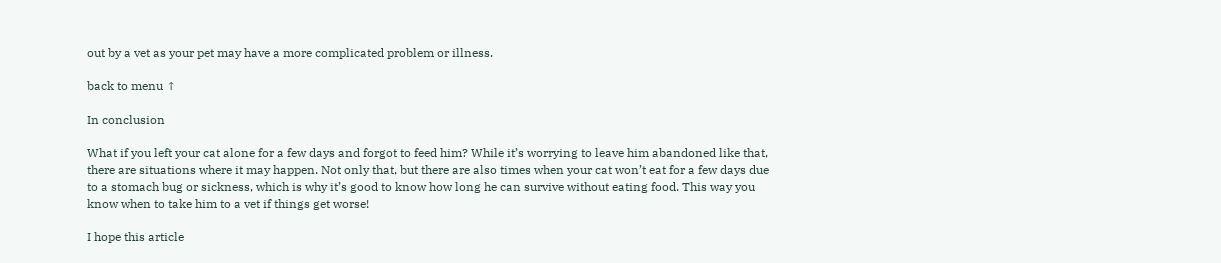out by a vet as your pet may have a more complicated problem or illness.

back to menu ↑

In conclusion

What if you left your cat alone for a few days and forgot to feed him? While it’s worrying to leave him abandoned like that, there are situations where it may happen. Not only that, but there are also times when your cat won’t eat for a few days due to a stomach bug or sickness, which is why it’s good to know how long he can survive without eating food. This way you know when to take him to a vet if things get worse!

I hope this article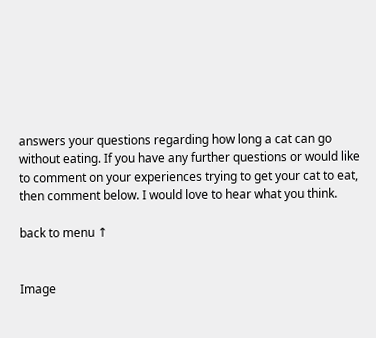answers your questions regarding how long a cat can go without eating. If you have any further questions or would like to comment on your experiences trying to get your cat to eat, then comment below. I would love to hear what you think.

back to menu ↑


Image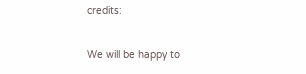credits:

We will be happy to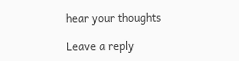hear your thoughts

Leave a reply